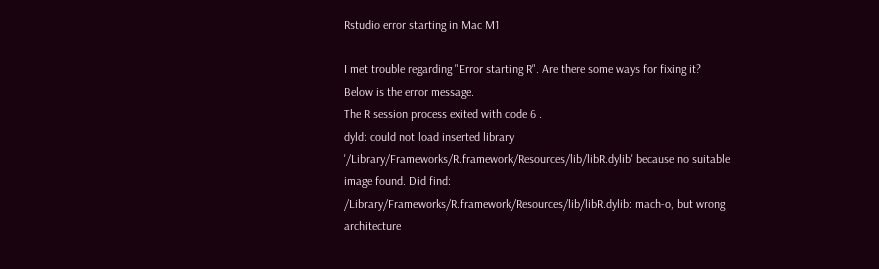Rstudio error starting in Mac M1

I met trouble regarding "Error starting R". Are there some ways for fixing it?
Below is the error message.
The R session process exited with code 6 .
dyld: could not load inserted library '/Library/Frameworks/R.framework/Resources/lib/libR.dylib' because no suitable image found. Did find:
/Library/Frameworks/R.framework/Resources/lib/libR.dylib: mach-o, but wrong architecture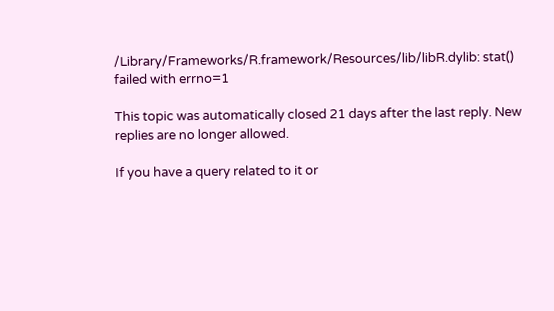/Library/Frameworks/R.framework/Resources/lib/libR.dylib: stat() failed with errno=1

This topic was automatically closed 21 days after the last reply. New replies are no longer allowed.

If you have a query related to it or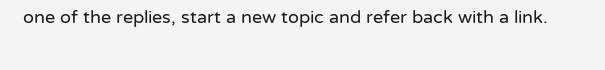one of the replies, start a new topic and refer back with a link.